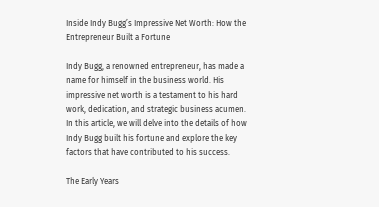Inside Indy Bugg’s Impressive Net Worth: How the Entrepreneur Built a Fortune

Indy Bugg, a renowned entrepreneur, has made a name for himself in the business world. His impressive net worth is a testament to his hard work, dedication, and strategic business acumen. In this article, we will delve into the details of how Indy Bugg built his fortune and explore the key factors that have contributed to his success.

The Early Years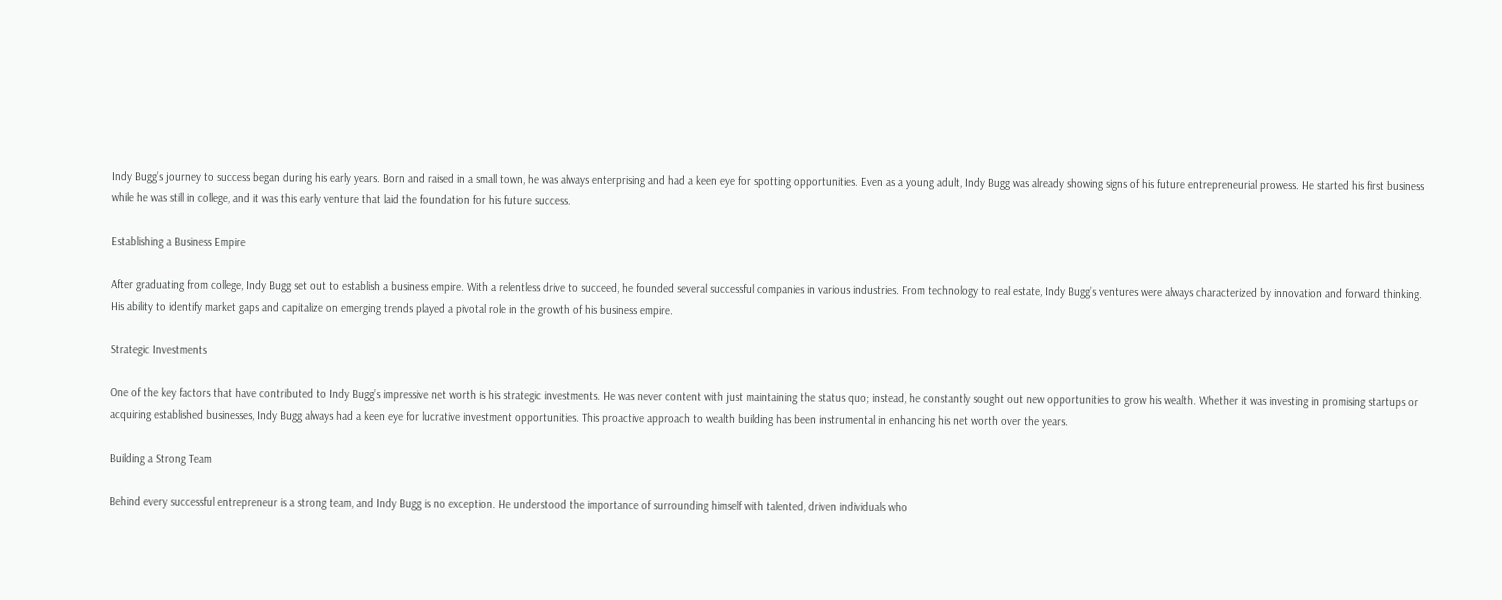Indy Bugg’s journey to success began during his early years. Born and raised in a small town, he was always enterprising and had a keen eye for spotting opportunities. Even as a young adult, Indy Bugg was already showing signs of his future entrepreneurial prowess. He started his first business while he was still in college, and it was this early venture that laid the foundation for his future success.

Establishing a Business Empire

After graduating from college, Indy Bugg set out to establish a business empire. With a relentless drive to succeed, he founded several successful companies in various industries. From technology to real estate, Indy Bugg’s ventures were always characterized by innovation and forward thinking. His ability to identify market gaps and capitalize on emerging trends played a pivotal role in the growth of his business empire.

Strategic Investments

One of the key factors that have contributed to Indy Bugg’s impressive net worth is his strategic investments. He was never content with just maintaining the status quo; instead, he constantly sought out new opportunities to grow his wealth. Whether it was investing in promising startups or acquiring established businesses, Indy Bugg always had a keen eye for lucrative investment opportunities. This proactive approach to wealth building has been instrumental in enhancing his net worth over the years.

Building a Strong Team

Behind every successful entrepreneur is a strong team, and Indy Bugg is no exception. He understood the importance of surrounding himself with talented, driven individuals who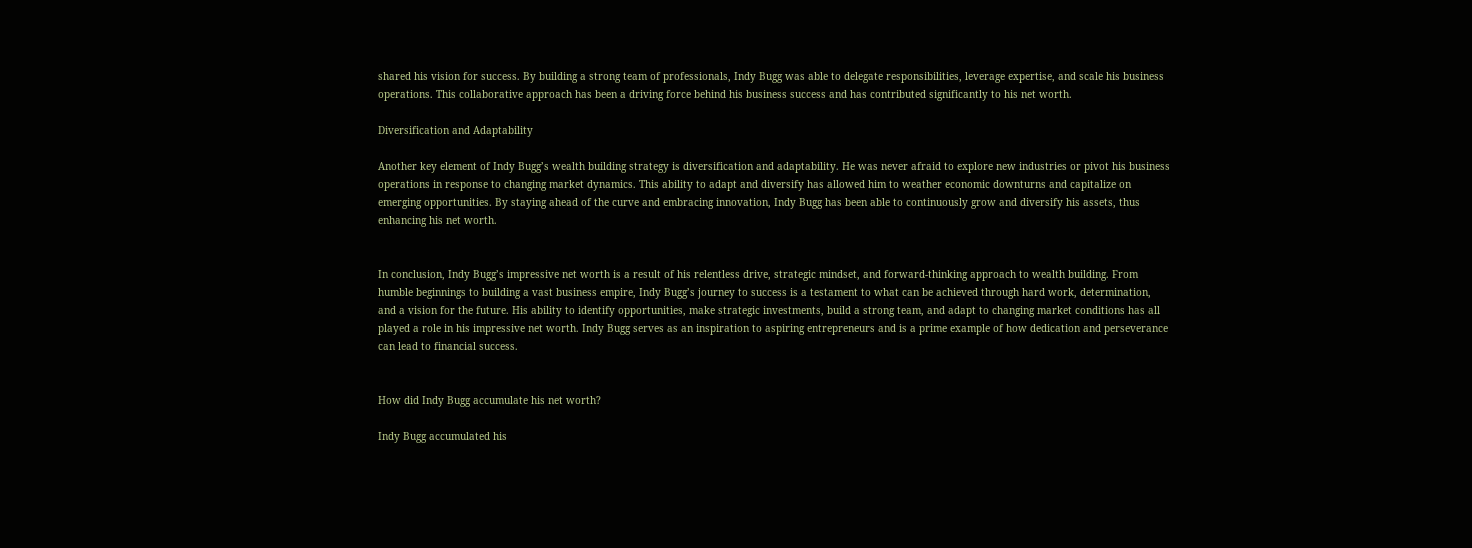shared his vision for success. By building a strong team of professionals, Indy Bugg was able to delegate responsibilities, leverage expertise, and scale his business operations. This collaborative approach has been a driving force behind his business success and has contributed significantly to his net worth.

Diversification and Adaptability

Another key element of Indy Bugg’s wealth building strategy is diversification and adaptability. He was never afraid to explore new industries or pivot his business operations in response to changing market dynamics. This ability to adapt and diversify has allowed him to weather economic downturns and capitalize on emerging opportunities. By staying ahead of the curve and embracing innovation, Indy Bugg has been able to continuously grow and diversify his assets, thus enhancing his net worth.


In conclusion, Indy Bugg’s impressive net worth is a result of his relentless drive, strategic mindset, and forward-thinking approach to wealth building. From humble beginnings to building a vast business empire, Indy Bugg’s journey to success is a testament to what can be achieved through hard work, determination, and a vision for the future. His ability to identify opportunities, make strategic investments, build a strong team, and adapt to changing market conditions has all played a role in his impressive net worth. Indy Bugg serves as an inspiration to aspiring entrepreneurs and is a prime example of how dedication and perseverance can lead to financial success.


How did Indy Bugg accumulate his net worth?

Indy Bugg accumulated his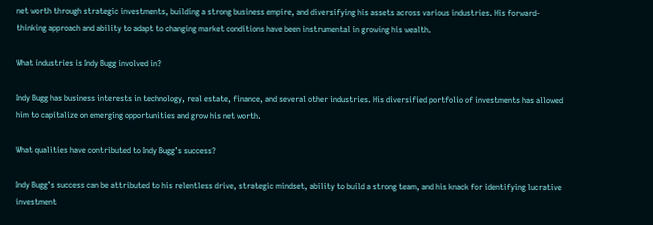net worth through strategic investments, building a strong business empire, and diversifying his assets across various industries. His forward-thinking approach and ability to adapt to changing market conditions have been instrumental in growing his wealth.

What industries is Indy Bugg involved in?

Indy Bugg has business interests in technology, real estate, finance, and several other industries. His diversified portfolio of investments has allowed him to capitalize on emerging opportunities and grow his net worth.

What qualities have contributed to Indy Bugg’s success?

Indy Bugg’s success can be attributed to his relentless drive, strategic mindset, ability to build a strong team, and his knack for identifying lucrative investment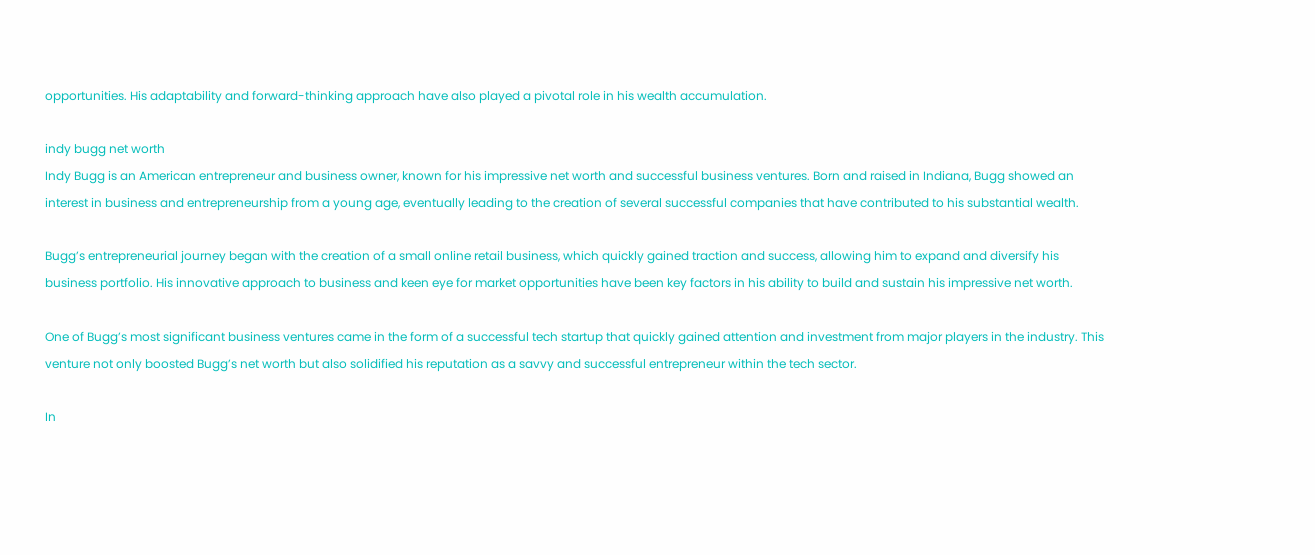opportunities. His adaptability and forward-thinking approach have also played a pivotal role in his wealth accumulation.

indy bugg net worth
Indy Bugg is an American entrepreneur and business owner, known for his impressive net worth and successful business ventures. Born and raised in Indiana, Bugg showed an interest in business and entrepreneurship from a young age, eventually leading to the creation of several successful companies that have contributed to his substantial wealth.

Bugg’s entrepreneurial journey began with the creation of a small online retail business, which quickly gained traction and success, allowing him to expand and diversify his business portfolio. His innovative approach to business and keen eye for market opportunities have been key factors in his ability to build and sustain his impressive net worth.

One of Bugg’s most significant business ventures came in the form of a successful tech startup that quickly gained attention and investment from major players in the industry. This venture not only boosted Bugg’s net worth but also solidified his reputation as a savvy and successful entrepreneur within the tech sector.

In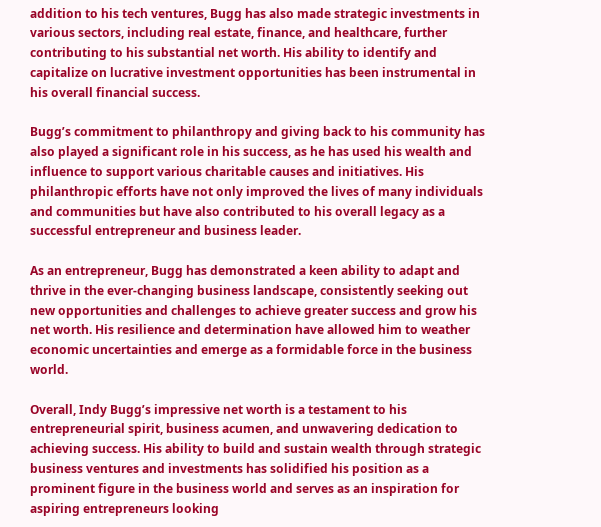addition to his tech ventures, Bugg has also made strategic investments in various sectors, including real estate, finance, and healthcare, further contributing to his substantial net worth. His ability to identify and capitalize on lucrative investment opportunities has been instrumental in his overall financial success.

Bugg’s commitment to philanthropy and giving back to his community has also played a significant role in his success, as he has used his wealth and influence to support various charitable causes and initiatives. His philanthropic efforts have not only improved the lives of many individuals and communities but have also contributed to his overall legacy as a successful entrepreneur and business leader.

As an entrepreneur, Bugg has demonstrated a keen ability to adapt and thrive in the ever-changing business landscape, consistently seeking out new opportunities and challenges to achieve greater success and grow his net worth. His resilience and determination have allowed him to weather economic uncertainties and emerge as a formidable force in the business world.

Overall, Indy Bugg’s impressive net worth is a testament to his entrepreneurial spirit, business acumen, and unwavering dedication to achieving success. His ability to build and sustain wealth through strategic business ventures and investments has solidified his position as a prominent figure in the business world and serves as an inspiration for aspiring entrepreneurs looking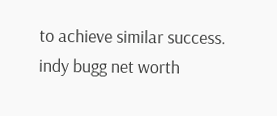to achieve similar success. indy bugg net worth